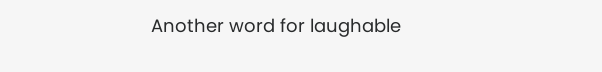Another word for laughable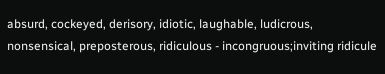absurd, cockeyed, derisory, idiotic, laughable, ludicrous, nonsensical, preposterous, ridiculous - incongruous;inviting ridicule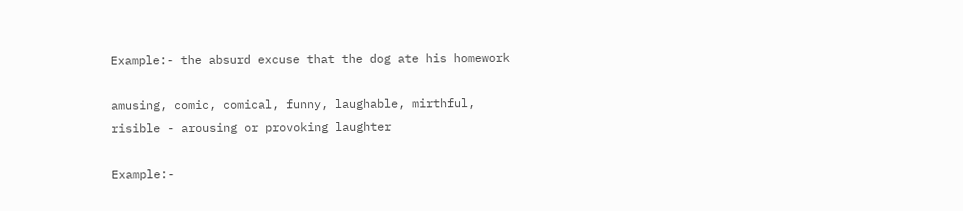Example:- the absurd excuse that the dog ate his homework

amusing, comic, comical, funny, laughable, mirthful, risible - arousing or provoking laughter

Example:-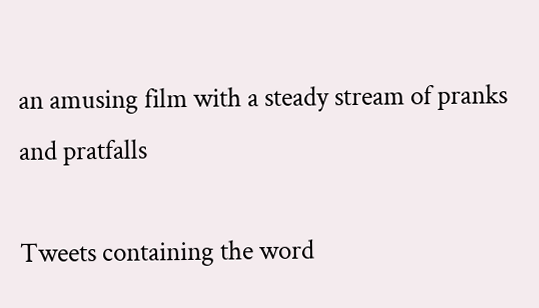an amusing film with a steady stream of pranks and pratfalls

Tweets containing the word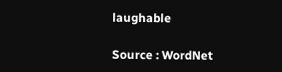laughable

Source : WordNet